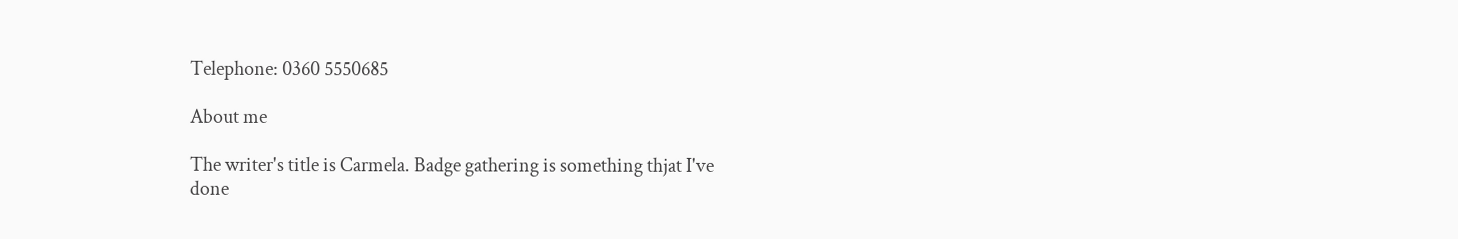Telephone: 0360 5550685

About me

The writer's title is Carmela. Badge gathering is something thjat I've
done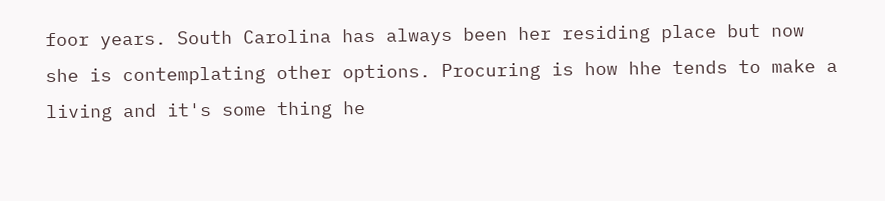foor years. South Carolina has always been her residing place but now
she is contemplating other options. Procuring is how hhe tends to make a
living and it's some thing he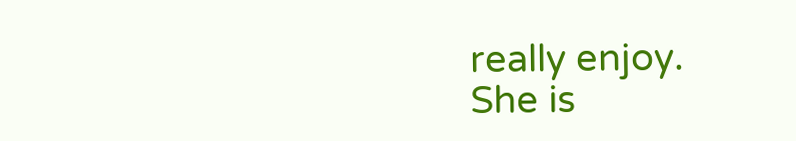really enjoy.
She is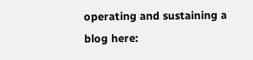operating and sustaining a blog here: